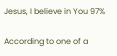Jesus, I believe in You 97%

According to one of a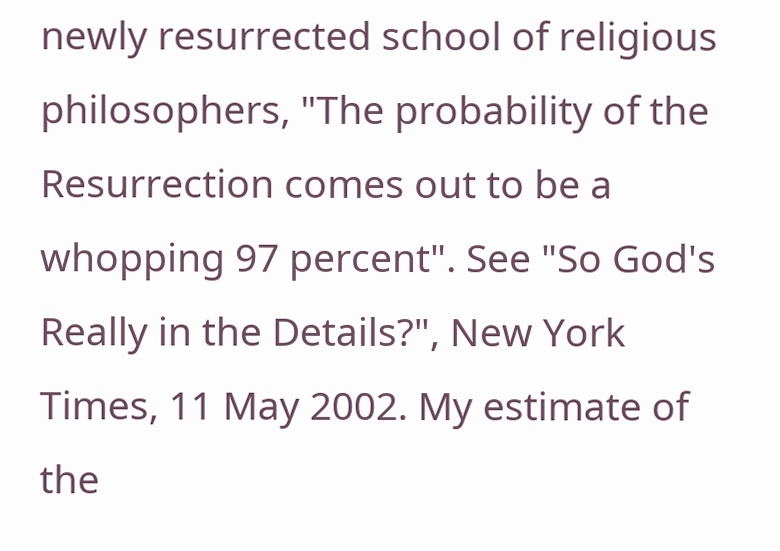newly resurrected school of religious philosophers, "The probability of the Resurrection comes out to be a whopping 97 percent". See "So God's Really in the Details?", New York Times, 11 May 2002. My estimate of the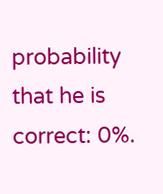probability that he is correct: 0%.